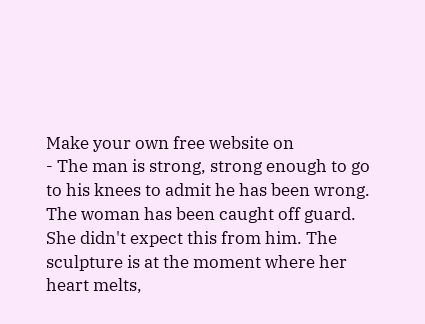Make your own free website on
- The man is strong, strong enough to go to his knees to admit he has been wrong. The woman has been caught off guard. She didn't expect this from him. The sculpture is at the moment where her heart melts,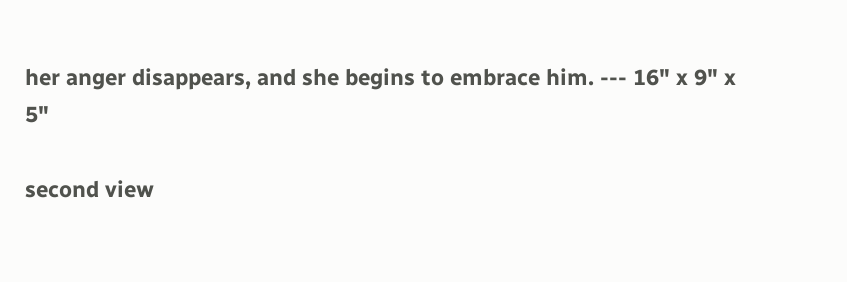her anger disappears, and she begins to embrace him. --- 16" x 9" x 5"

second view